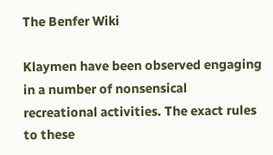The Benfer Wiki

Klaymen have been observed engaging in a number of nonsensical recreational activities. The exact rules to these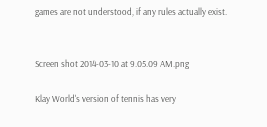games are not understood, if any rules actually exist.


Screen shot 2014-03-10 at 9.05.09 AM.png

Klay World's version of tennis has very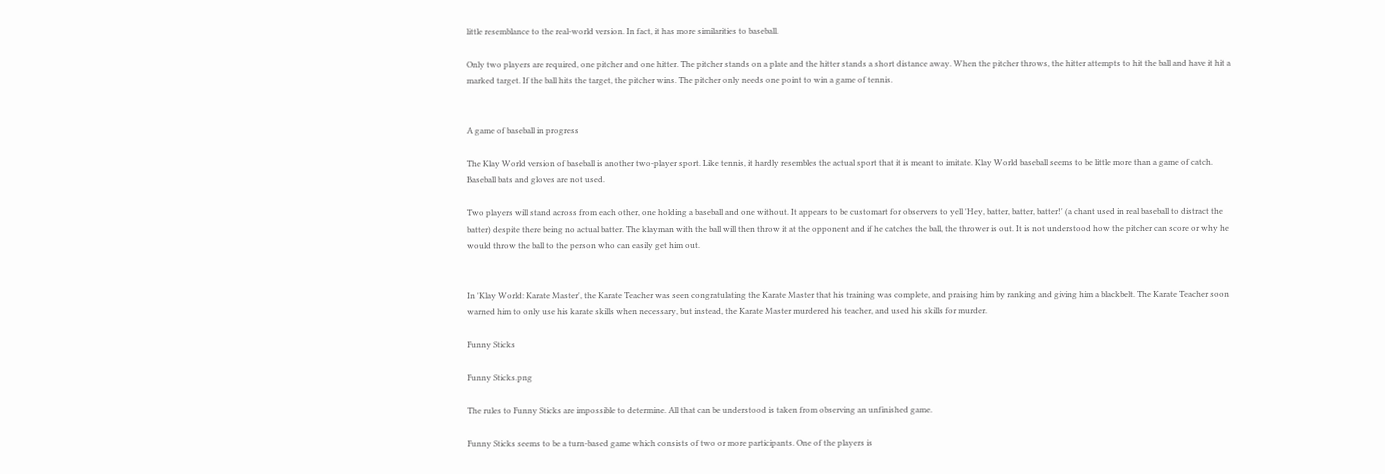little resemblance to the real-world version. In fact, it has more similarities to baseball.

Only two players are required, one pitcher and one hitter. The pitcher stands on a plate and the hitter stands a short distance away. When the pitcher throws, the hitter attempts to hit the ball and have it hit a marked target. If the ball hits the target, the pitcher wins. The pitcher only needs one point to win a game of tennis.


A game of baseball in progress

The Klay World version of baseball is another two-player sport. Like tennis, it hardly resembles the actual sport that it is meant to imitate. Klay World baseball seems to be little more than a game of catch. Baseball bats and gloves are not used.

Two players will stand across from each other, one holding a baseball and one without. It appears to be customart for observers to yell 'Hey, batter, batter, batter!' (a chant used in real baseball to distract the batter) despite there being no actual batter. The klayman with the ball will then throw it at the opponent and if he catches the ball, the thrower is out. It is not understood how the pitcher can score or why he would throw the ball to the person who can easily get him out.


In 'Klay World: Karate Master', the Karate Teacher was seen congratulating the Karate Master that his training was complete, and praising him by ranking and giving him a blackbelt. The Karate Teacher soon warned him to only use his karate skills when necessary, but instead, the Karate Master murdered his teacher, and used his skills for murder.

Funny Sticks

Funny Sticks.png

The rules to Funny Sticks are impossible to determine. All that can be understood is taken from observing an unfinished game.

Funny Sticks seems to be a turn-based game which consists of two or more participants. One of the players is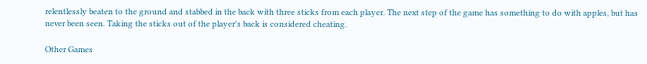relentlessly beaten to the ground and stabbed in the back with three sticks from each player. The next step of the game has something to do with apples, but has never been seen. Taking the sticks out of the player's back is considered cheating.

Other Games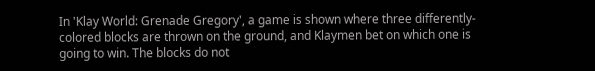In 'Klay World: Grenade Gregory', a game is shown where three differently-colored blocks are thrown on the ground, and Klaymen bet on which one is going to win. The blocks do not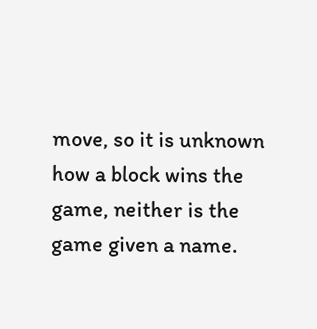move, so it is unknown how a block wins the game, neither is the game given a name.